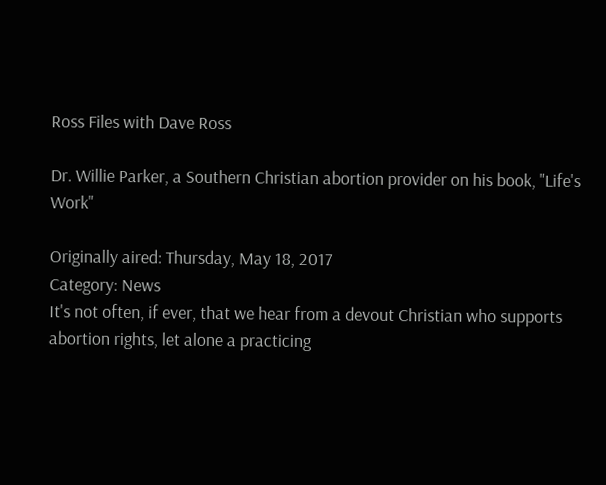Ross Files with Dave Ross

Dr. Willie Parker, a Southern Christian abortion provider on his book, "Life's Work"

Originally aired: Thursday, May 18, 2017
Category: News
It's not often, if ever, that we hear from a devout Christian who supports abortion rights, let alone a practicing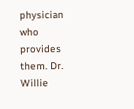physician who provides them. Dr. Willie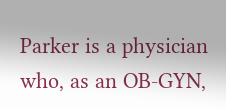Parker is a physician who, as an OB-GYN,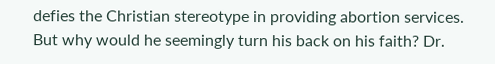defies the Christian stereotype in providing abortion services. But why would he seemingly turn his back on his faith? Dr.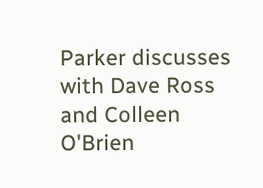Parker discusses with Dave Ross and Colleen O'Brien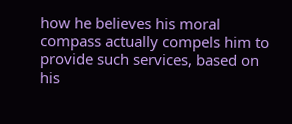how he believes his moral compass actually compels him to provide such services, based on his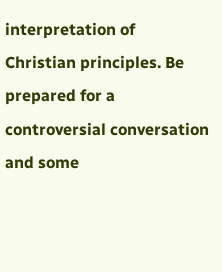interpretation of Christian principles. Be prepared for a controversial conversation and some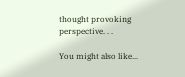thought provoking perspective. . .

You might also like...